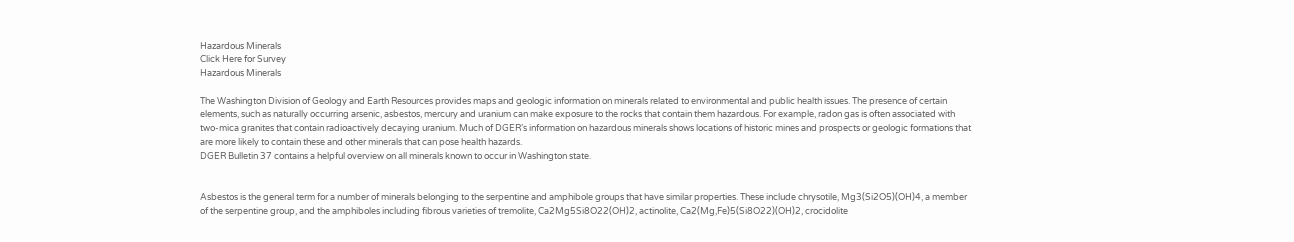Hazardous Minerals
Click Here for Survey
Hazardous Minerals

The Washington Division of Geology and Earth Resources provides maps and geologic information on minerals related to environmental and public health issues. The presence of certain elements, such as naturally occurring arsenic, asbestos, mercury and uranium can make exposure to the rocks that contain them hazardous. For example, radon gas is often associated with two-mica granites that contain radioactively decaying uranium. Much of DGER’s information on hazardous minerals shows locations of historic mines and prospects or geologic formations that are more likely to contain these and other minerals that can pose health hazards.
DGER Bulletin 37 contains a helpful overview on all minerals known to occur in Washington state.


Asbestos is the general term for a number of minerals belonging to the serpentine and amphibole groups that have similar properties. These include chrysotile, Mg3(Si2O5)(OH)4, a member of the serpentine group, and the amphiboles including fibrous varieties of tremolite, Ca2Mg5Si8O22(OH)2, actinolite, Ca2(Mg,Fe)5(Si8O22)(OH)2, crocidolite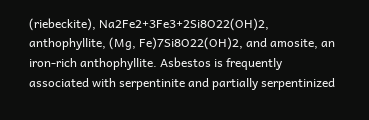(riebeckite), Na2Fe2+3Fe3+2Si8O22(OH)2, anthophyllite, (Mg, Fe)7Si8O22(OH)2, and amosite, an iron-rich anthophyllite. Asbestos is frequently associated with serpentinite and partially serpentinized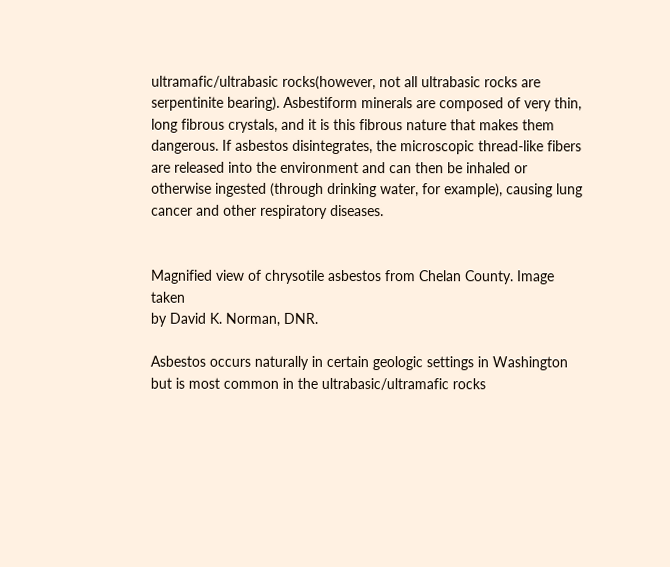ultramafic/ultrabasic rocks(however, not all ultrabasic rocks are serpentinite bearing). Asbestiform minerals are composed of very thin, long fibrous crystals, and it is this fibrous nature that makes them dangerous. If asbestos disintegrates, the microscopic thread-like fibers are released into the environment and can then be inhaled or otherwise ingested (through drinking water, for example), causing lung cancer and other respiratory diseases.


Magnified view of chrysotile asbestos from Chelan County. Image taken
by David K. Norman, DNR.

Asbestos occurs naturally in certain geologic settings in Washington but is most common in the ultrabasic/ultramafic rocks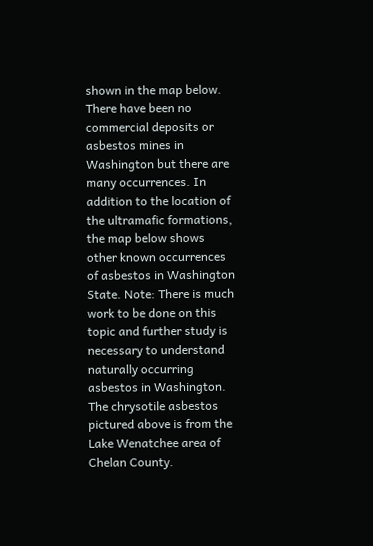shown in the map below. There have been no commercial deposits or asbestos mines in Washington but there are many occurrences. In addition to the location of the ultramafic formations, the map below shows other known occurrences of asbestos in Washington State. Note: There is much work to be done on this topic and further study is necessary to understand naturally occurring asbestos in Washington. The chrysotile asbestos pictured above is from the Lake Wenatchee area of Chelan County.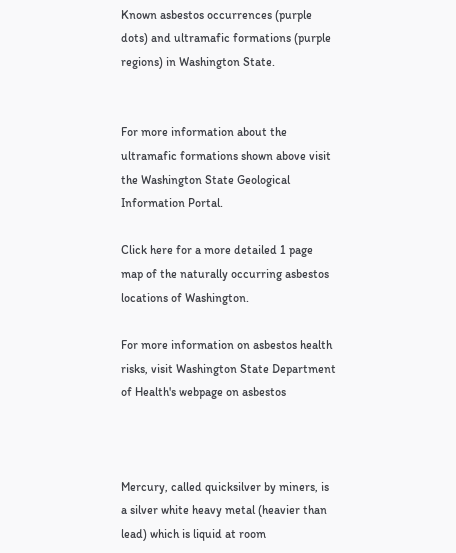Known asbestos occurrences (purple dots) and ultramafic formations (purple regions) in Washington State.


For more information about the ultramafic formations shown above visit the Washington State Geological Information Portal.

Click here for a more detailed 1 page map of the naturally occurring asbestos locations of Washington.

For more information on asbestos health risks, visit Washington State Department of Health's webpage on asbestos



Mercury, called quicksilver by miners, is a silver white heavy metal (heavier than lead) which is liquid at room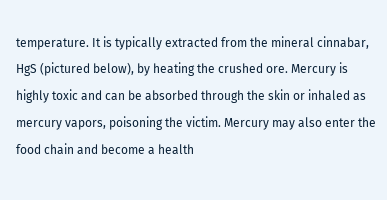temperature. It is typically extracted from the mineral cinnabar, HgS (pictured below), by heating the crushed ore. Mercury is highly toxic and can be absorbed through the skin or inhaled as mercury vapors, poisoning the victim. Mercury may also enter the food chain and become a health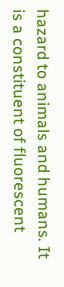hazard to animals and humans. It is a constituent of fluorescent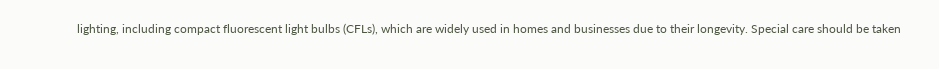lighting, including compact fluorescent light bulbs (CFLs), which are widely used in homes and businesses due to their longevity. Special care should be taken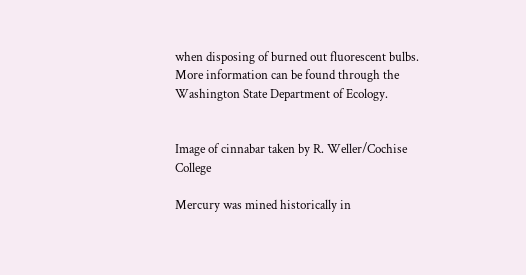when disposing of burned out fluorescent bulbs. More information can be found through the Washington State Department of Ecology.


Image of cinnabar taken by R. Weller/Cochise College

Mercury was mined historically in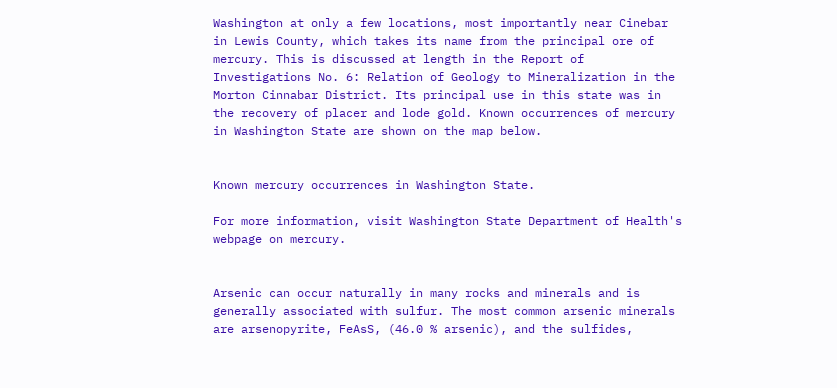Washington at only a few locations, most importantly near Cinebar in Lewis County, which takes its name from the principal ore of mercury. This is discussed at length in the Report of Investigations No. 6: Relation of Geology to Mineralization in the Morton Cinnabar District. Its principal use in this state was in the recovery of placer and lode gold. Known occurrences of mercury in Washington State are shown on the map below.


Known mercury occurrences in Washington State.

For more information, visit Washington State Department of Health's webpage on mercury.


Arsenic can occur naturally in many rocks and minerals and is generally associated with sulfur. The most common arsenic minerals are arsenopyrite, FeAsS, (46.0 % arsenic), and the sulfides,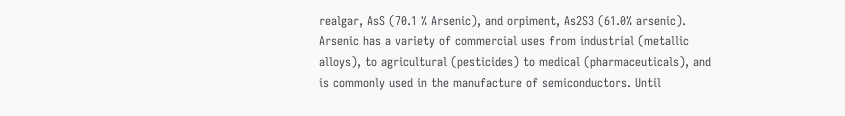realgar, AsS (70.1 % Arsenic), and orpiment, As2S3 (61.0% arsenic). Arsenic has a variety of commercial uses from industrial (metallic alloys), to agricultural (pesticides) to medical (pharmaceuticals), and is commonly used in the manufacture of semiconductors. Until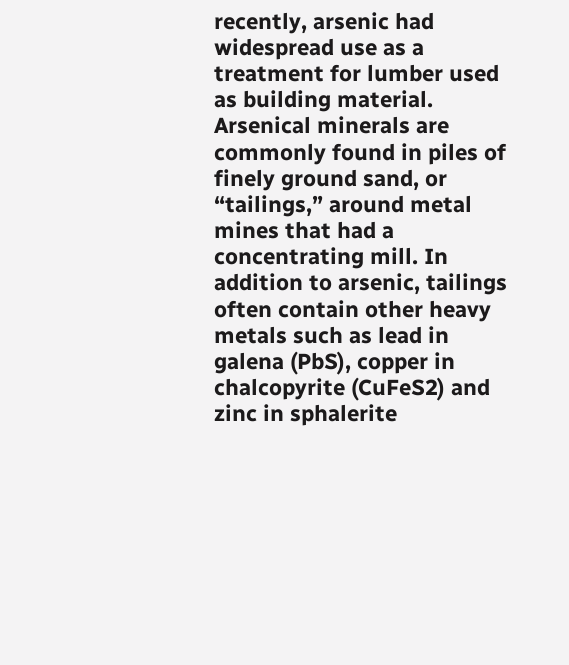recently, arsenic had widespread use as a treatment for lumber used as building material. Arsenical minerals are commonly found in piles of finely ground sand, or “tailings,” around metal mines that had a concentrating mill. In addition to arsenic, tailings often contain other heavy metals such as lead in galena (PbS), copper in chalcopyrite (CuFeS2) and zinc in sphalerite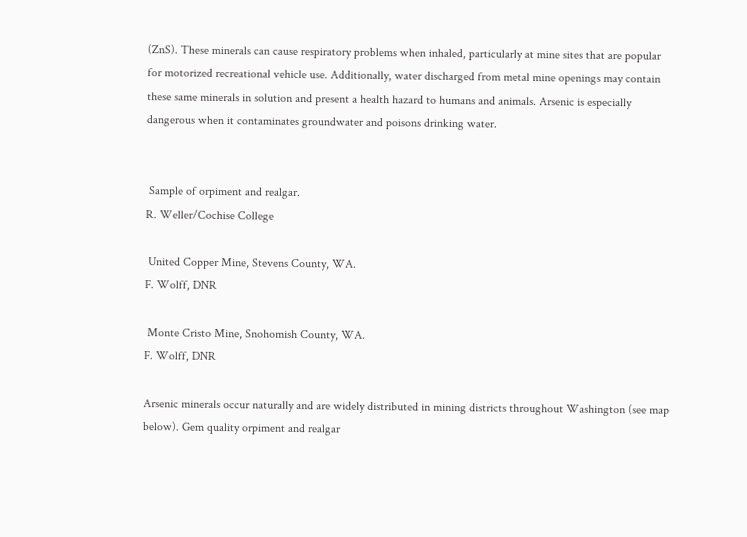(ZnS). These minerals can cause respiratory problems when inhaled, particularly at mine sites that are popular for motorized recreational vehicle use. Additionally, water discharged from metal mine openings may contain these same minerals in solution and present a health hazard to humans and animals. Arsenic is especially dangerous when it contaminates groundwater and poisons drinking water.


 Sample of orpiment and realgar.
R. Weller/Cochise College

 United Copper Mine, Stevens County, WA.
F. Wolff, DNR

 Monte Cristo Mine, Snohomish County, WA.
F. Wolff, DNR

Arsenic minerals occur naturally and are widely distributed in mining districts throughout Washington (see map below). Gem quality orpiment and realgar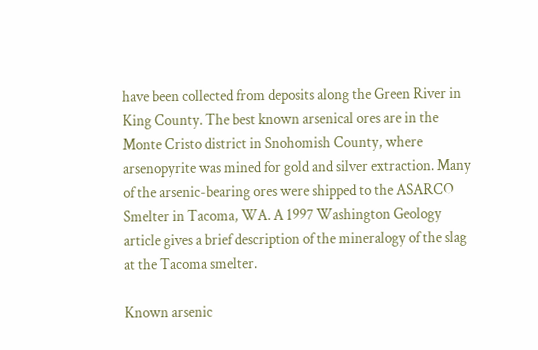have been collected from deposits along the Green River in King County. The best known arsenical ores are in the Monte Cristo district in Snohomish County, where arsenopyrite was mined for gold and silver extraction. Many of the arsenic-bearing ores were shipped to the ASARCO Smelter in Tacoma, WA. A 1997 Washington Geology article gives a brief description of the mineralogy of the slag at the Tacoma smelter.

Known arsenic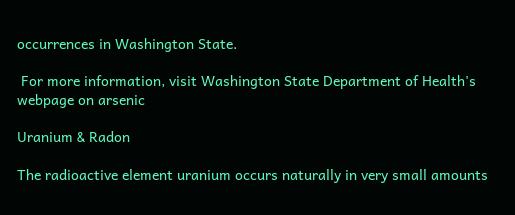occurrences in Washington State.

 For more information, visit Washington State Department of Health's webpage on arsenic

Uranium & Radon

The radioactive element uranium occurs naturally in very small amounts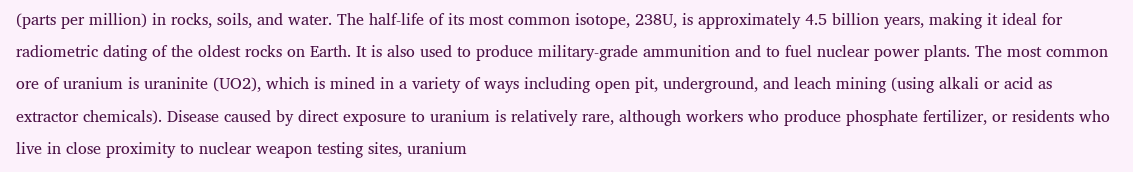(parts per million) in rocks, soils, and water. The half-life of its most common isotope, 238U, is approximately 4.5 billion years, making it ideal for radiometric dating of the oldest rocks on Earth. It is also used to produce military-grade ammunition and to fuel nuclear power plants. The most common ore of uranium is uraninite (UO2), which is mined in a variety of ways including open pit, underground, and leach mining (using alkali or acid as extractor chemicals). Disease caused by direct exposure to uranium is relatively rare, although workers who produce phosphate fertilizer, or residents who live in close proximity to nuclear weapon testing sites, uranium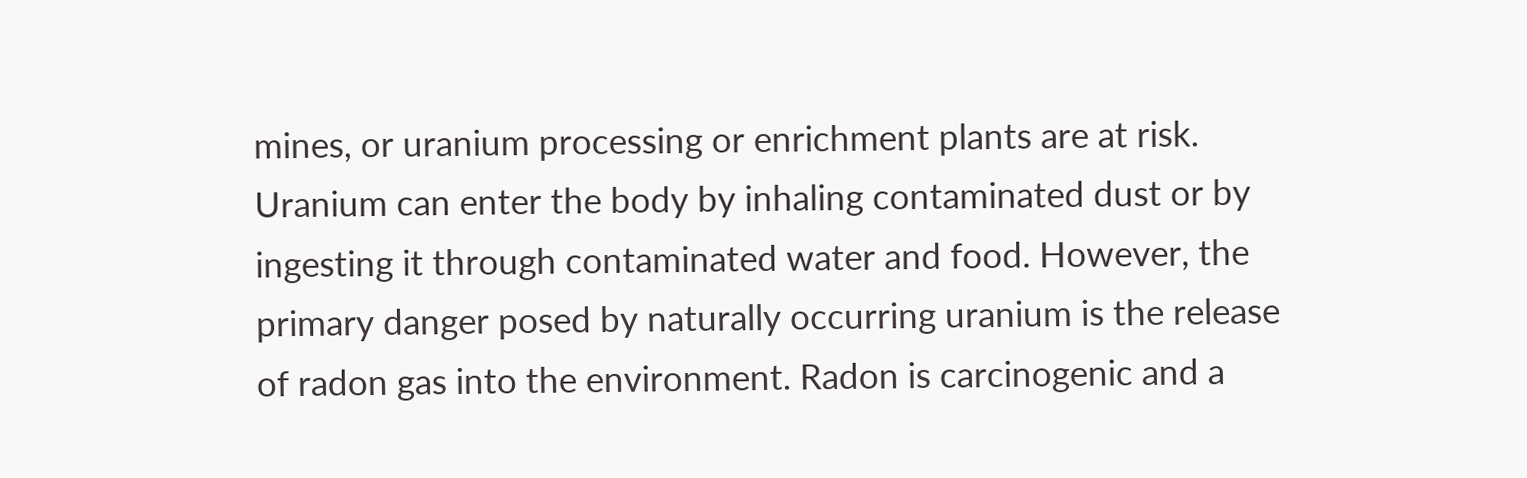mines, or uranium processing or enrichment plants are at risk. Uranium can enter the body by inhaling contaminated dust or by ingesting it through contaminated water and food. However, the primary danger posed by naturally occurring uranium is the release of radon gas into the environment. Radon is carcinogenic and a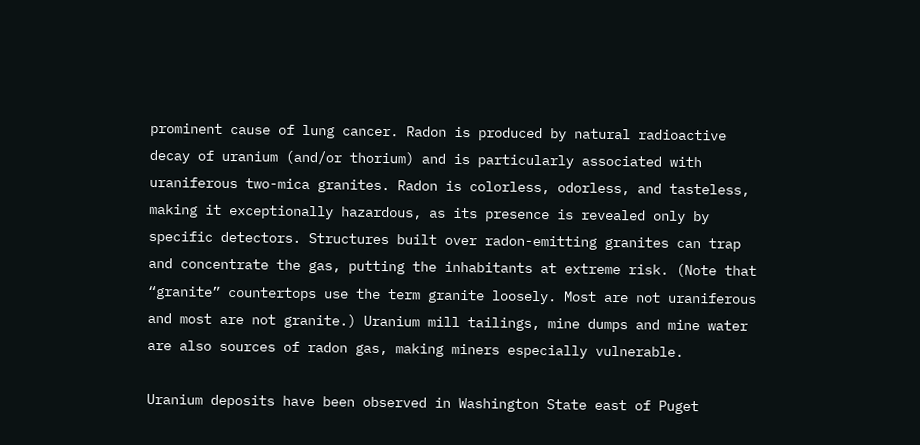prominent cause of lung cancer. Radon is produced by natural radioactive decay of uranium (and/or thorium) and is particularly associated with uraniferous two-mica granites. Radon is colorless, odorless, and tasteless, making it exceptionally hazardous, as its presence is revealed only by specific detectors. Structures built over radon-emitting granites can trap and concentrate the gas, putting the inhabitants at extreme risk. (Note that “granite” countertops use the term granite loosely. Most are not uraniferous and most are not granite.) Uranium mill tailings, mine dumps and mine water are also sources of radon gas, making miners especially vulnerable.

Uranium deposits have been observed in Washington State east of Puget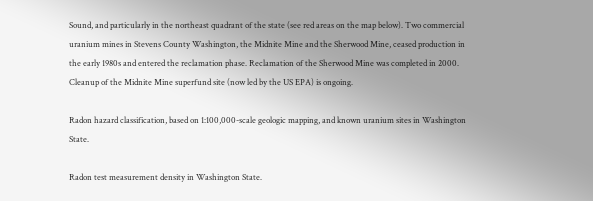Sound, and particularly in the northeast quadrant of the state (see red areas on the map below). Two commercial uranium mines in Stevens County Washington, the Midnite Mine and the Sherwood Mine, ceased production in the early 1980s and entered the reclamation phase. Reclamation of the Sherwood Mine was completed in 2000. Cleanup of the Midnite Mine superfund site (now led by the US EPA) is ongoing.

Radon hazard classification, based on 1:100,000-scale geologic mapping, and known uranium sites in Washington State.

Radon test measurement density in Washington State.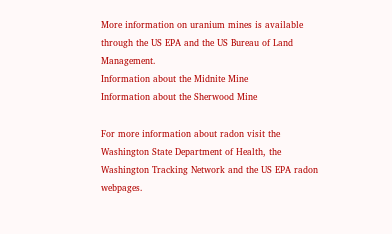More information on uranium mines is available through the US EPA and the US Bureau of Land Management.
Information about the Midnite Mine
Information about the Sherwood Mine

For more information about radon visit the Washington State Department of Health, the Washington Tracking Network and the US EPA radon webpages.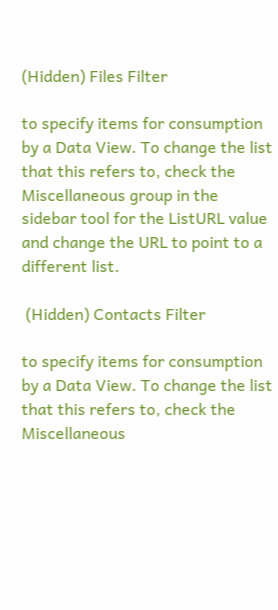(Hidden) Files Filter

to specify items for consumption by a Data View. To change the list that this refers to, check the Miscellaneous group in the sidebar tool for the ListURL value and change the URL to point to a different list.

 (Hidden) Contacts Filter

to specify items for consumption by a Data View. To change the list that this refers to, check the Miscellaneous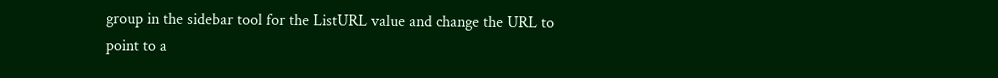group in the sidebar tool for the ListURL value and change the URL to point to a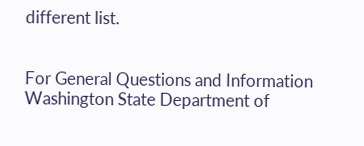different list.


For General Questions and Information
Washington State Department of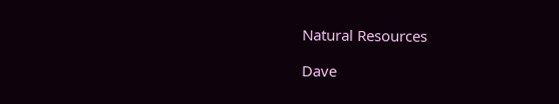Natural Resources

Dave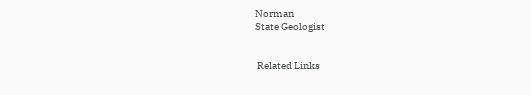Norman
State Geologist


 Related Links